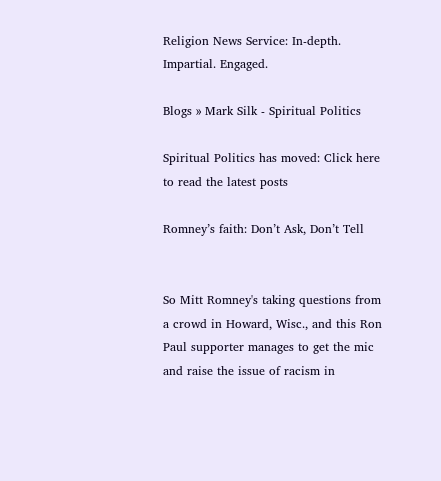Religion News Service: In-depth. Impartial. Engaged.

Blogs » Mark Silk - Spiritual Politics

Spiritual Politics has moved: Click here to read the latest posts

Romney’s faith: Don’t Ask, Don’t Tell


So Mitt Romney's taking questions from a crowd in Howard, Wisc., and this Ron Paul supporter manages to get the mic and raise the issue of racism in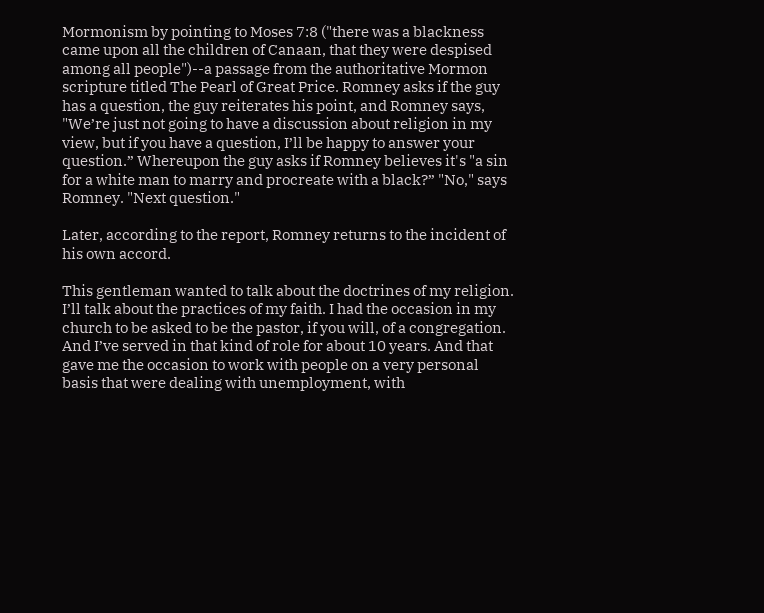Mormonism by pointing to Moses 7:8 ("there was a blackness came upon all the children of Canaan, that they were despised among all people")--a passage from the authoritative Mormon scripture titled The Pearl of Great Price. Romney asks if the guy has a question, the guy reiterates his point, and Romney says, "We’re just not going to have a discussion about religion in my view, but if you have a question, I’ll be happy to answer your question.” Whereupon the guy asks if Romney believes it's "a sin for a white man to marry and procreate with a black?” "No," says Romney. "Next question."

Later, according to the report, Romney returns to the incident of his own accord.

This gentleman wanted to talk about the doctrines of my religion. I’ll talk about the practices of my faith. I had the occasion in my church to be asked to be the pastor, if you will, of a congregation. And I’ve served in that kind of role for about 10 years. And that gave me the occasion to work with people on a very personal basis that were dealing with unemployment, with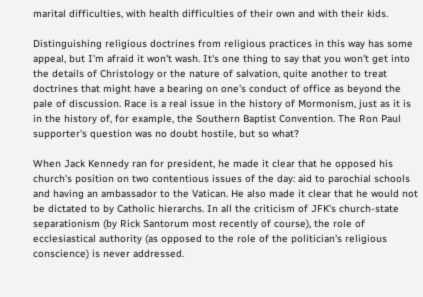marital difficulties, with health difficulties of their own and with their kids.

Distinguishing religious doctrines from religious practices in this way has some appeal, but I'm afraid it won't wash. It's one thing to say that you won't get into the details of Christology or the nature of salvation, quite another to treat doctrines that might have a bearing on one's conduct of office as beyond the pale of discussion. Race is a real issue in the history of Mormonism, just as it is in the history of, for example, the Southern Baptist Convention. The Ron Paul supporter's question was no doubt hostile, but so what?

When Jack Kennedy ran for president, he made it clear that he opposed his church's position on two contentious issues of the day: aid to parochial schools and having an ambassador to the Vatican. He also made it clear that he would not be dictated to by Catholic hierarchs. In all the criticism of JFK's church-state separationism (by Rick Santorum most recently of course), the role of ecclesiastical authority (as opposed to the role of the politician's religious conscience) is never addressed.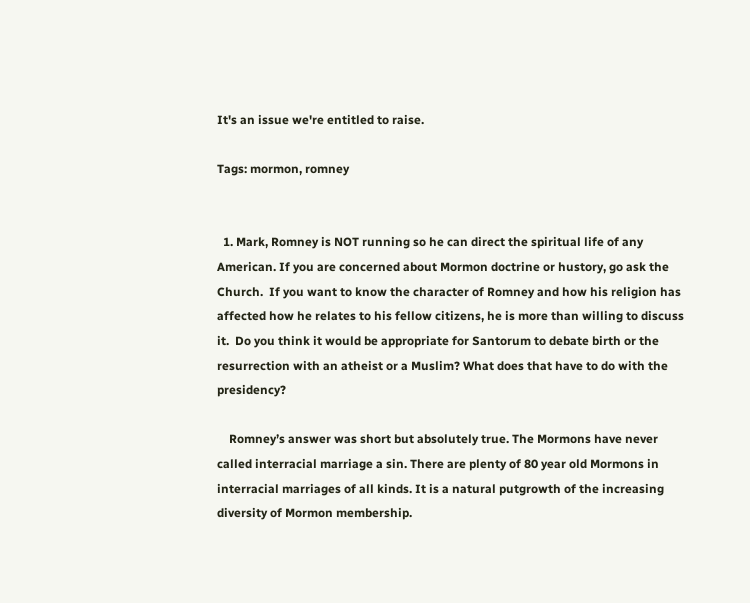It's an issue we're entitled to raise.

Tags: mormon, romney


  1. Mark, Romney is NOT running so he can direct the spiritual life of any American. If you are concerned about Mormon doctrine or hustory, go ask the Church.  If you want to know the character of Romney and how his religion has affected how he relates to his fellow citizens, he is more than willing to discuss it.  Do you think it would be appropriate for Santorum to debate birth or the resurrection with an atheist or a Muslim? What does that have to do with the presidency?

    Romney’s answer was short but absolutely true. The Mormons have never called interracial marriage a sin. There are plenty of 80 year old Mormons in interracial marriages of all kinds. It is a natural putgrowth of the increasing diversity of Mormon membership.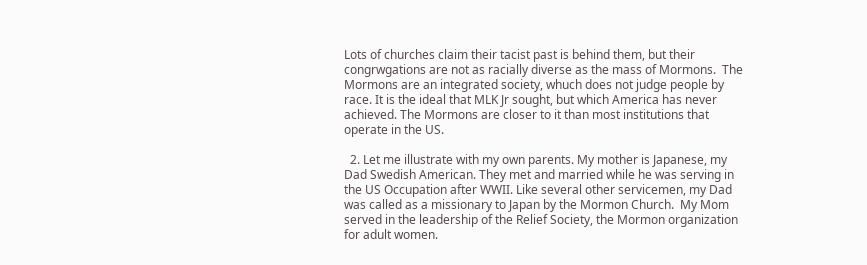Lots of churches claim their tacist past is behind them, but their congrwgations are not as racially diverse as the mass of Mormons.  The Mormons are an integrated society, whuch does not judge people by race. It is the ideal that MLK Jr sought, but which America has never achieved. The Mormons are closer to it than most institutions that operate in the US.

  2. Let me illustrate with my own parents. My mother is Japanese, my Dad Swedish American. They met and married while he was serving in the US Occupation after WWII. Like several other servicemen, my Dad was called as a missionary to Japan by the Mormon Church.  My Mom served in the leadership of the Relief Society, the Mormon organization for adult women.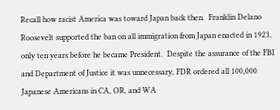Recall how racist America was toward Japan back then.  Franklin Delano Roosevelt supported the ban on all immigration from Japan enacted in 1923, only ten years before he became President.  Despite the assurance of the FBI and Department of Justice it was unnecessary, FDR ordered all 100,000 Japanese Americans in CA, OR, and WA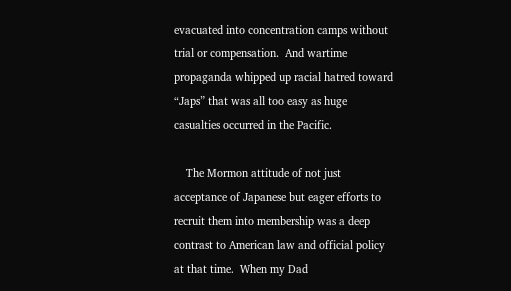evacuated into concentration camps without trial or compensation.  And wartime propaganda whipped up racial hatred toward “Japs” that was all too easy as huge casualties occurred in the Pacific.

    The Mormon attitude of not just acceptance of Japanese but eager efforts to recruit them into membership was a deep contrast to American law and official policy at that time.  When my Dad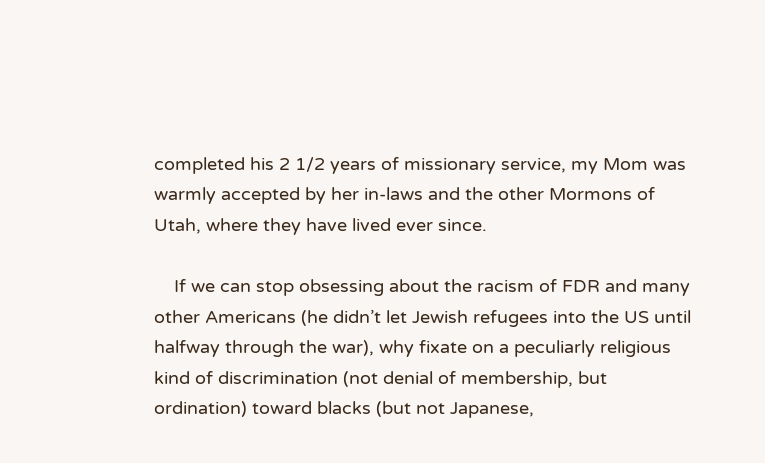completed his 2 1/2 years of missionary service, my Mom was warmly accepted by her in-laws and the other Mormons of Utah, where they have lived ever since.

    If we can stop obsessing about the racism of FDR and many other Americans (he didn’t let Jewish refugees into the US until halfway through the war), why fixate on a peculiarly religious kind of discrimination (not denial of membership, but ordination) toward blacks (but not Japanese,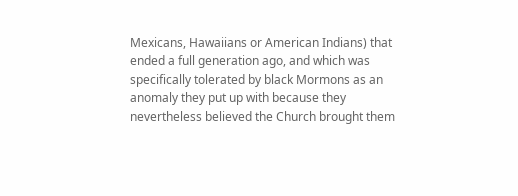Mexicans, Hawaiians or American Indians) that ended a full generation ago, and which was specifically tolerated by black Mormons as an anomaly they put up with because they nevertheless believed the Church brought them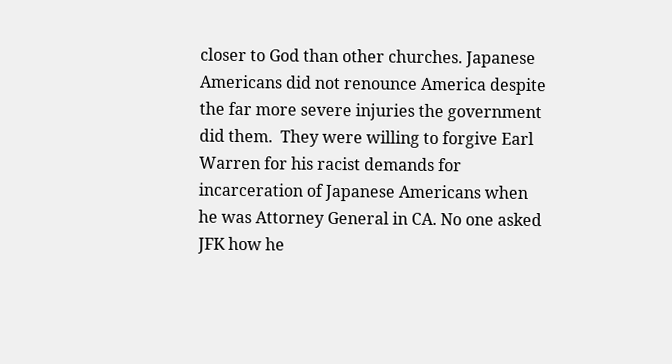closer to God than other churches. Japanese Americans did not renounce America despite the far more severe injuries the government did them.  They were willing to forgive Earl Warren for his racist demands for incarceration of Japanese Americans when he was Attorney General in CA. No one asked JFK how he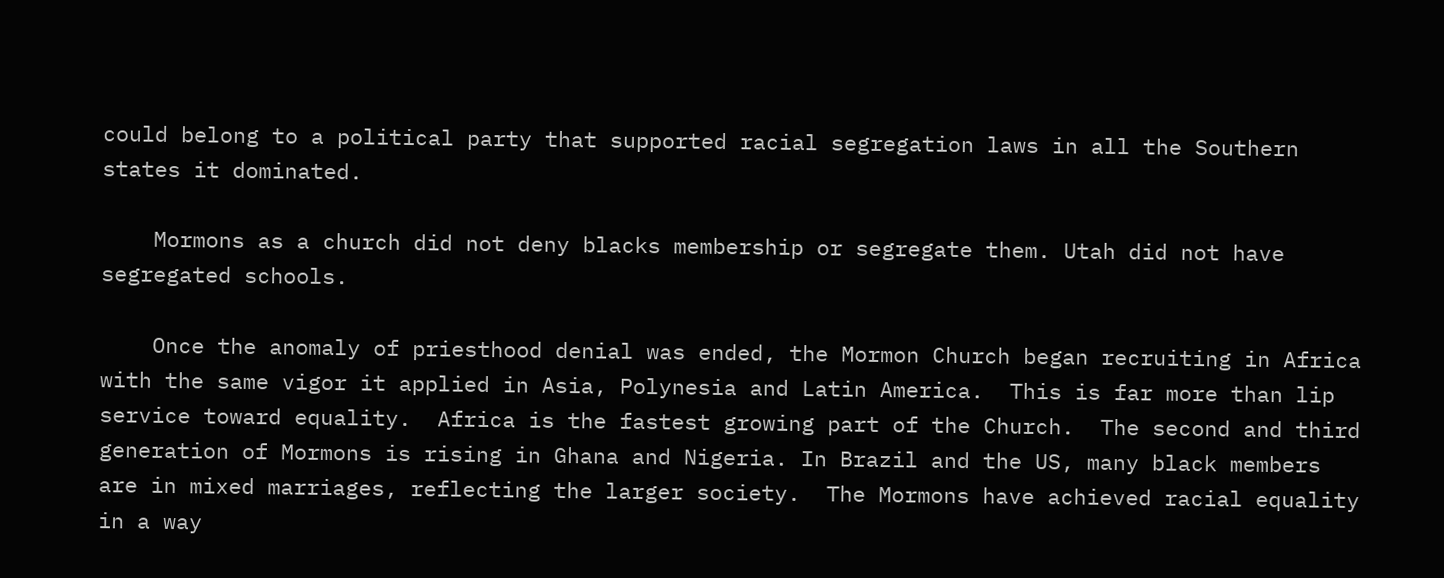could belong to a political party that supported racial segregation laws in all the Southern states it dominated.

    Mormons as a church did not deny blacks membership or segregate them. Utah did not have segregated schools.

    Once the anomaly of priesthood denial was ended, the Mormon Church began recruiting in Africa with the same vigor it applied in Asia, Polynesia and Latin America.  This is far more than lip service toward equality.  Africa is the fastest growing part of the Church.  The second and third generation of Mormons is rising in Ghana and Nigeria. In Brazil and the US, many black members are in mixed marriages, reflecting the larger society.  The Mormons have achieved racial equality in a way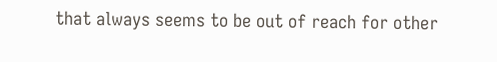that always seems to be out of reach for other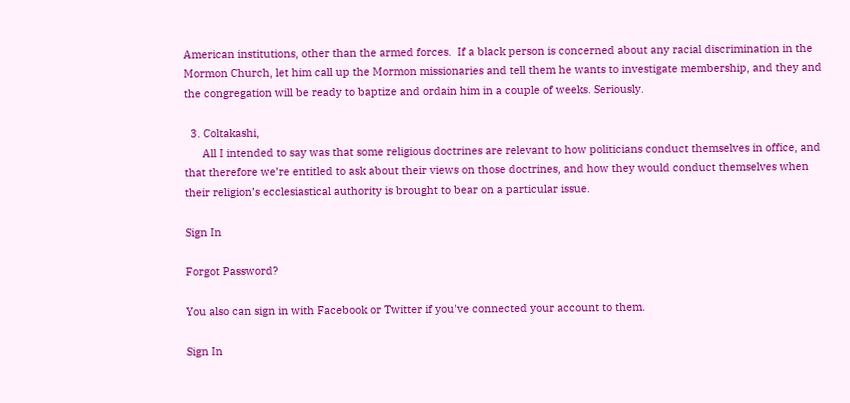American institutions, other than the armed forces.  If a black person is concerned about any racial discrimination in the Mormon Church, let him call up the Mormon missionaries and tell them he wants to investigate membership, and they and the congregation will be ready to baptize and ordain him in a couple of weeks. Seriously.

  3. Coltakashi,
      All I intended to say was that some religious doctrines are relevant to how politicians conduct themselves in office, and that therefore we’re entitled to ask about their views on those doctrines, and how they would conduct themselves when their religion’s ecclesiastical authority is brought to bear on a particular issue.

Sign In

Forgot Password?

You also can sign in with Facebook or Twitter if you've connected your account to them.

Sign In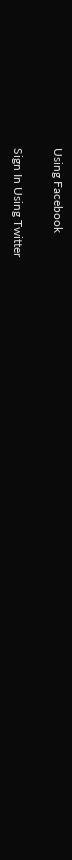Using Facebook

Sign In Using Twitter